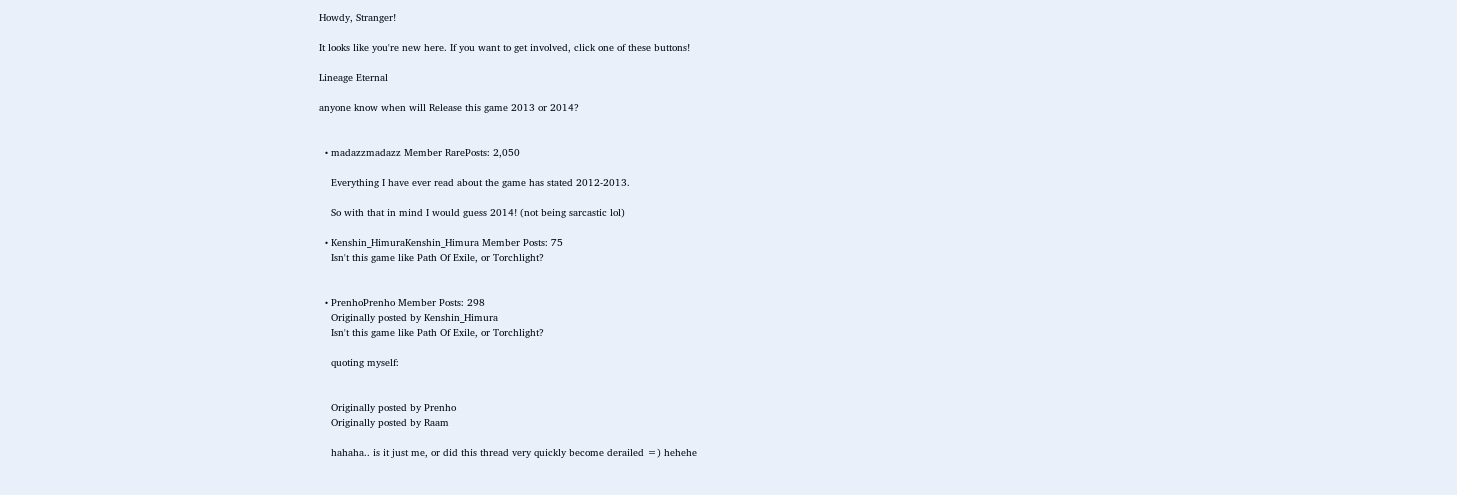Howdy, Stranger!

It looks like you're new here. If you want to get involved, click one of these buttons!

Lineage Eternal

anyone know when will Release this game 2013 or 2014?


  • madazzmadazz Member RarePosts: 2,050

    Everything I have ever read about the game has stated 2012-2013.

    So with that in mind I would guess 2014! (not being sarcastic lol)

  • Kenshin_HimuraKenshin_Himura Member Posts: 75
    Isn't this game like Path Of Exile, or Torchlight?


  • PrenhoPrenho Member Posts: 298
    Originally posted by Kenshin_Himura
    Isn't this game like Path Of Exile, or Torchlight?

    quoting myself:


    Originally posted by Prenho
    Originally posted by Raam

    hahaha.. is it just me, or did this thread very quickly become derailed =) hehehe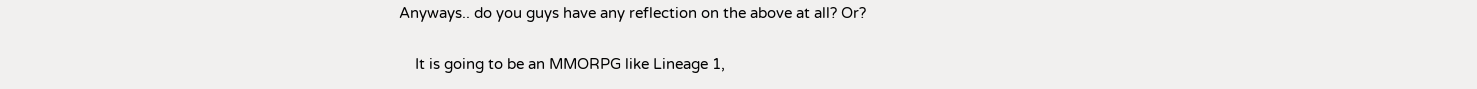Anyways.. do you guys have any reflection on the above at all? Or?

    It is going to be an MMORPG like Lineage 1,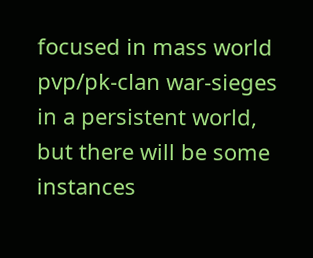focused in mass world pvp/pk-clan war-sieges in a persistent world, but there will be some instances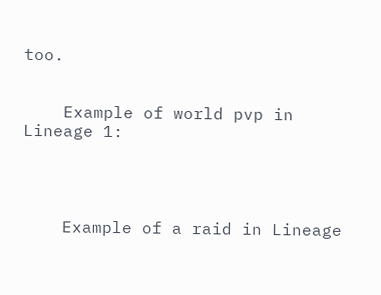too.


    Example of world pvp in Lineage 1:




    Example of a raid in Lineage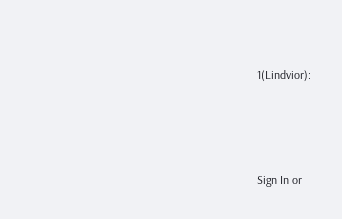1(Lindvior):




Sign In or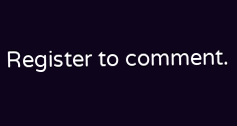Register to comment.